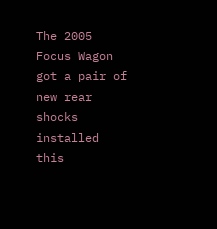The 2005 Focus Wagon got a pair of new rear shocks installed this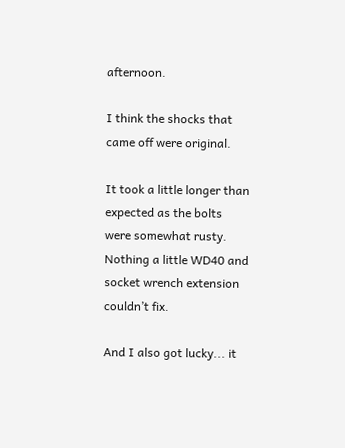afternoon.

I think the shocks that came off were original.

It took a little longer than expected as the bolts were somewhat rusty. Nothing a little WD40 and socket wrench extension couldn’t fix.

And I also got lucky... it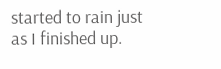started to rain just as I finished up.